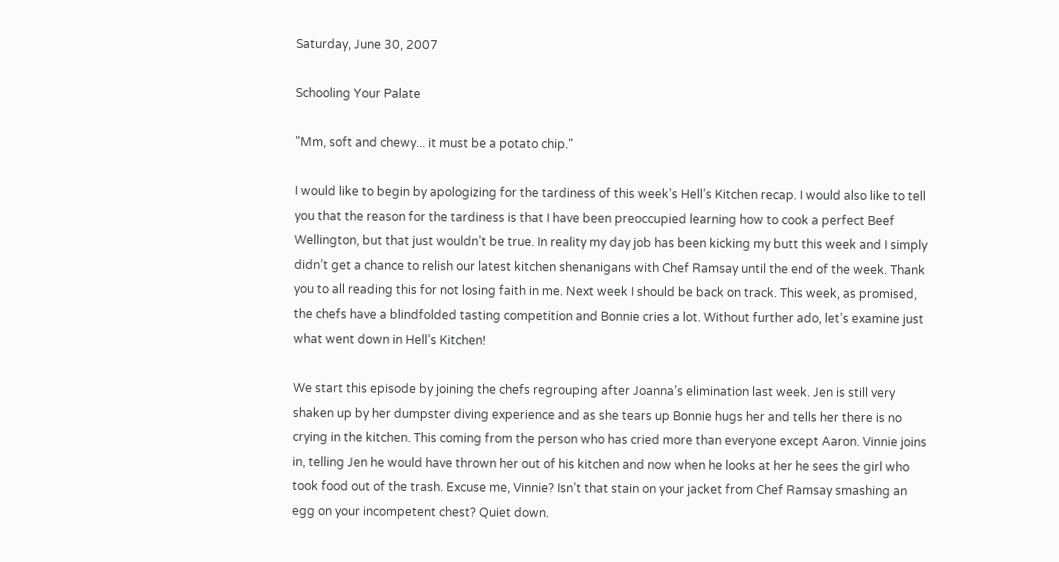Saturday, June 30, 2007

Schooling Your Palate

"Mm, soft and chewy... it must be a potato chip."

I would like to begin by apologizing for the tardiness of this week’s Hell’s Kitchen recap. I would also like to tell you that the reason for the tardiness is that I have been preoccupied learning how to cook a perfect Beef Wellington, but that just wouldn’t be true. In reality my day job has been kicking my butt this week and I simply didn’t get a chance to relish our latest kitchen shenanigans with Chef Ramsay until the end of the week. Thank you to all reading this for not losing faith in me. Next week I should be back on track. This week, as promised, the chefs have a blindfolded tasting competition and Bonnie cries a lot. Without further ado, let’s examine just what went down in Hell’s Kitchen!

We start this episode by joining the chefs regrouping after Joanna’s elimination last week. Jen is still very shaken up by her dumpster diving experience and as she tears up Bonnie hugs her and tells her there is no crying in the kitchen. This coming from the person who has cried more than everyone except Aaron. Vinnie joins in, telling Jen he would have thrown her out of his kitchen and now when he looks at her he sees the girl who took food out of the trash. Excuse me, Vinnie? Isn’t that stain on your jacket from Chef Ramsay smashing an egg on your incompetent chest? Quiet down.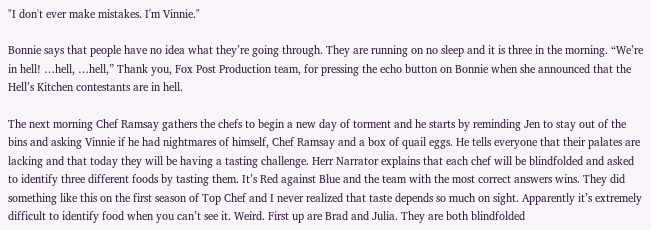"I don't ever make mistakes. I'm Vinnie."

Bonnie says that people have no idea what they’re going through. They are running on no sleep and it is three in the morning. “We’re in hell! …hell, …hell,” Thank you, Fox Post Production team, for pressing the echo button on Bonnie when she announced that the Hell’s Kitchen contestants are in hell.

The next morning Chef Ramsay gathers the chefs to begin a new day of torment and he starts by reminding Jen to stay out of the bins and asking Vinnie if he had nightmares of himself, Chef Ramsay and a box of quail eggs. He tells everyone that their palates are lacking and that today they will be having a tasting challenge. Herr Narrator explains that each chef will be blindfolded and asked to identify three different foods by tasting them. It’s Red against Blue and the team with the most correct answers wins. They did something like this on the first season of Top Chef and I never realized that taste depends so much on sight. Apparently it’s extremely difficult to identify food when you can’t see it. Weird. First up are Brad and Julia. They are both blindfolded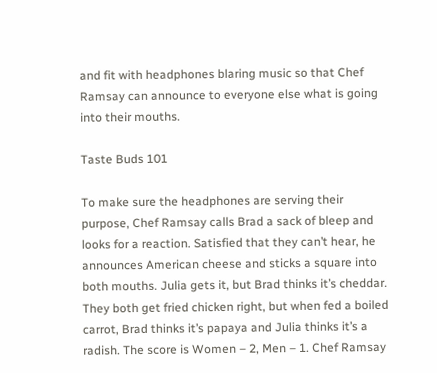and fit with headphones blaring music so that Chef Ramsay can announce to everyone else what is going into their mouths.

Taste Buds 101

To make sure the headphones are serving their purpose, Chef Ramsay calls Brad a sack of bleep and looks for a reaction. Satisfied that they can’t hear, he announces American cheese and sticks a square into both mouths. Julia gets it, but Brad thinks it’s cheddar. They both get fried chicken right, but when fed a boiled carrot, Brad thinks it’s papaya and Julia thinks it’s a radish. The score is Women – 2, Men – 1. Chef Ramsay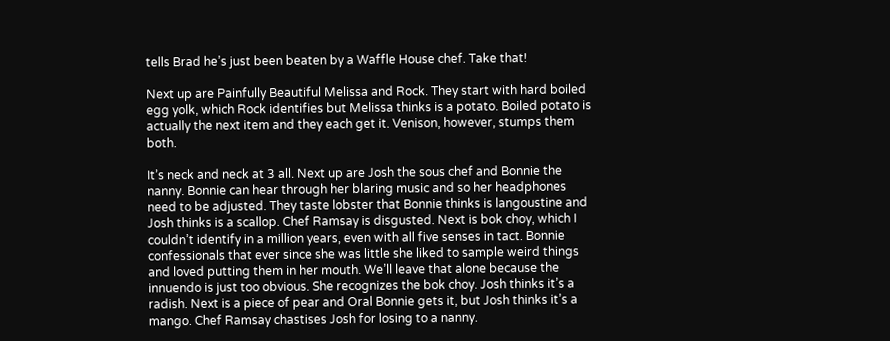tells Brad he’s just been beaten by a Waffle House chef. Take that!

Next up are Painfully Beautiful Melissa and Rock. They start with hard boiled egg yolk, which Rock identifies but Melissa thinks is a potato. Boiled potato is actually the next item and they each get it. Venison, however, stumps them both.

It’s neck and neck at 3 all. Next up are Josh the sous chef and Bonnie the nanny. Bonnie can hear through her blaring music and so her headphones need to be adjusted. They taste lobster that Bonnie thinks is langoustine and Josh thinks is a scallop. Chef Ramsay is disgusted. Next is bok choy, which I couldn’t identify in a million years, even with all five senses in tact. Bonnie confessionals that ever since she was little she liked to sample weird things and loved putting them in her mouth. We’ll leave that alone because the innuendo is just too obvious. She recognizes the bok choy. Josh thinks it’s a radish. Next is a piece of pear and Oral Bonnie gets it, but Josh thinks it’s a mango. Chef Ramsay chastises Josh for losing to a nanny.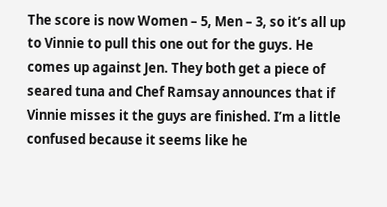The score is now Women – 5, Men – 3, so it’s all up to Vinnie to pull this one out for the guys. He comes up against Jen. They both get a piece of seared tuna and Chef Ramsay announces that if Vinnie misses it the guys are finished. I’m a little confused because it seems like he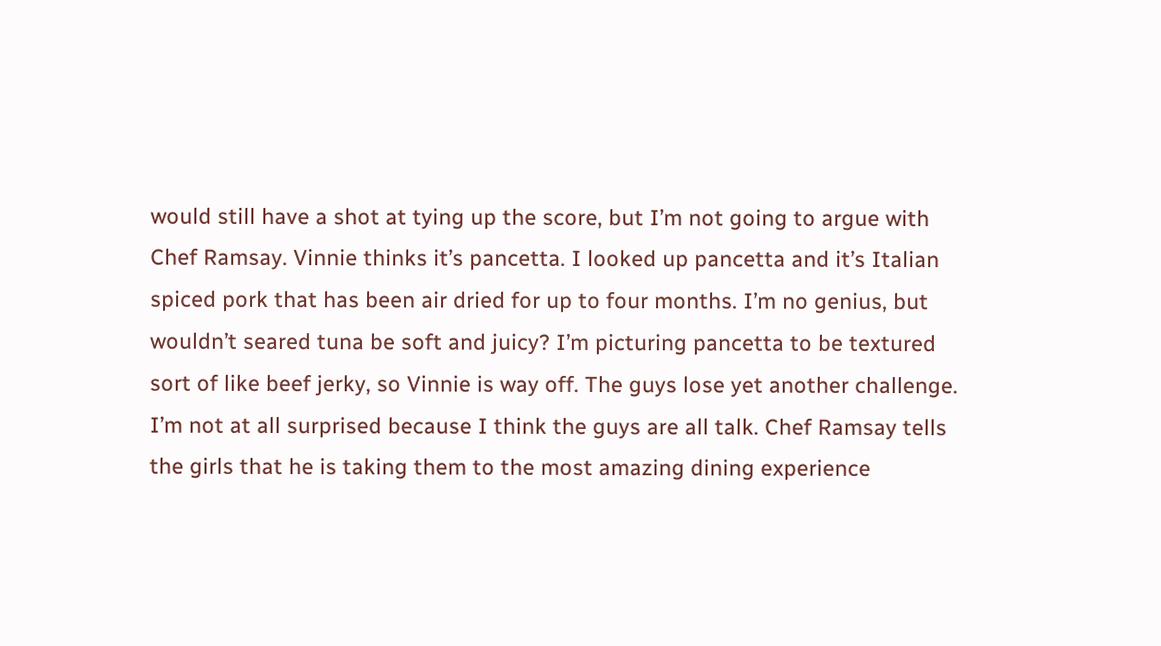would still have a shot at tying up the score, but I’m not going to argue with Chef Ramsay. Vinnie thinks it’s pancetta. I looked up pancetta and it’s Italian spiced pork that has been air dried for up to four months. I’m no genius, but wouldn’t seared tuna be soft and juicy? I’m picturing pancetta to be textured sort of like beef jerky, so Vinnie is way off. The guys lose yet another challenge. I’m not at all surprised because I think the guys are all talk. Chef Ramsay tells the girls that he is taking them to the most amazing dining experience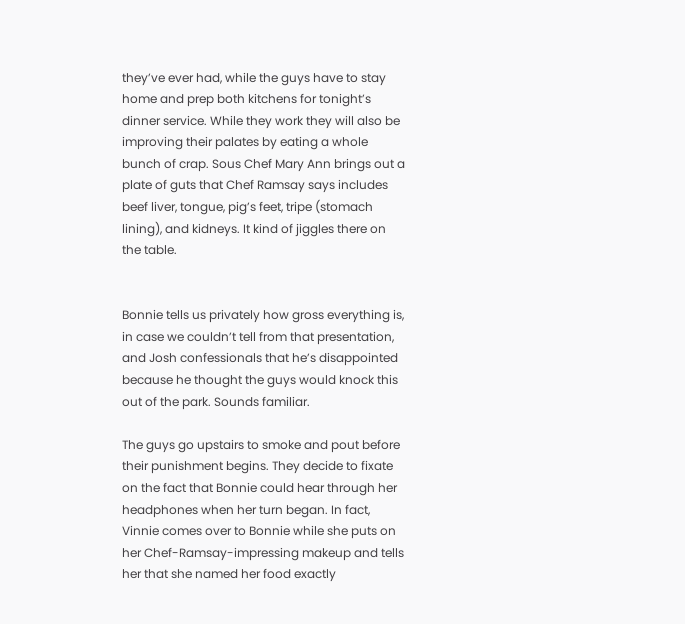they’ve ever had, while the guys have to stay home and prep both kitchens for tonight’s dinner service. While they work they will also be improving their palates by eating a whole bunch of crap. Sous Chef Mary Ann brings out a plate of guts that Chef Ramsay says includes beef liver, tongue, pig’s feet, tripe (stomach lining), and kidneys. It kind of jiggles there on the table.


Bonnie tells us privately how gross everything is, in case we couldn’t tell from that presentation, and Josh confessionals that he’s disappointed because he thought the guys would knock this out of the park. Sounds familiar.

The guys go upstairs to smoke and pout before their punishment begins. They decide to fixate on the fact that Bonnie could hear through her headphones when her turn began. In fact, Vinnie comes over to Bonnie while she puts on her Chef-Ramsay-impressing makeup and tells her that she named her food exactly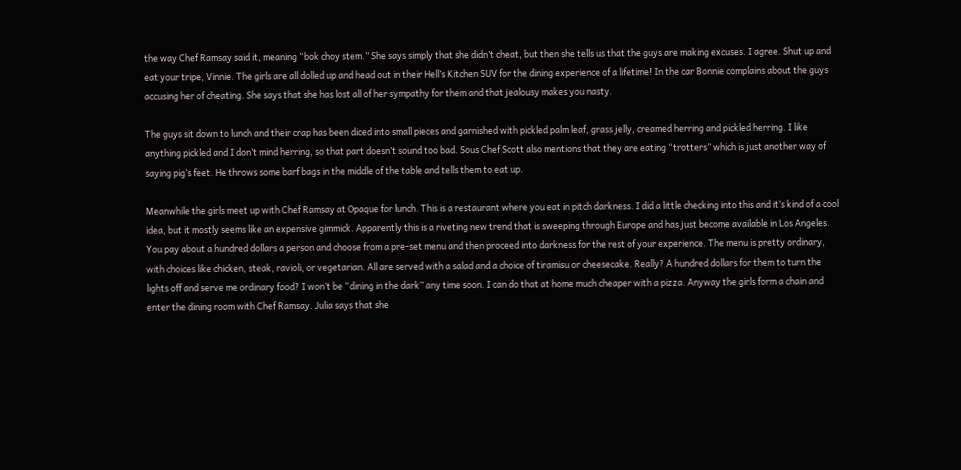the way Chef Ramsay said it, meaning “bok choy stem.” She says simply that she didn’t cheat, but then she tells us that the guys are making excuses. I agree. Shut up and eat your tripe, Vinnie. The girls are all dolled up and head out in their Hell’s Kitchen SUV for the dining experience of a lifetime! In the car Bonnie complains about the guys accusing her of cheating. She says that she has lost all of her sympathy for them and that jealousy makes you nasty.

The guys sit down to lunch and their crap has been diced into small pieces and garnished with pickled palm leaf, grass jelly, creamed herring and pickled herring. I like anything pickled and I don’t mind herring, so that part doesn’t sound too bad. Sous Chef Scott also mentions that they are eating “trotters” which is just another way of saying pig’s feet. He throws some barf bags in the middle of the table and tells them to eat up.

Meanwhile the girls meet up with Chef Ramsay at Opaque for lunch. This is a restaurant where you eat in pitch darkness. I did a little checking into this and it’s kind of a cool idea, but it mostly seems like an expensive gimmick. Apparently this is a riveting new trend that is sweeping through Europe and has just become available in Los Angeles. You pay about a hundred dollars a person and choose from a pre-set menu and then proceed into darkness for the rest of your experience. The menu is pretty ordinary, with choices like chicken, steak, ravioli, or vegetarian. All are served with a salad and a choice of tiramisu or cheesecake. Really? A hundred dollars for them to turn the lights off and serve me ordinary food? I won’t be “dining in the dark” any time soon. I can do that at home much cheaper with a pizza. Anyway the girls form a chain and enter the dining room with Chef Ramsay. Julia says that she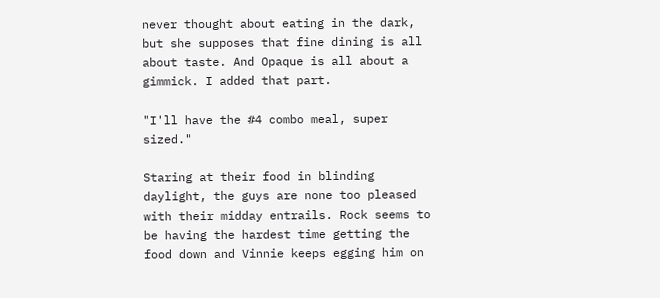never thought about eating in the dark, but she supposes that fine dining is all about taste. And Opaque is all about a gimmick. I added that part.

"I'll have the #4 combo meal, super sized."

Staring at their food in blinding daylight, the guys are none too pleased with their midday entrails. Rock seems to be having the hardest time getting the food down and Vinnie keeps egging him on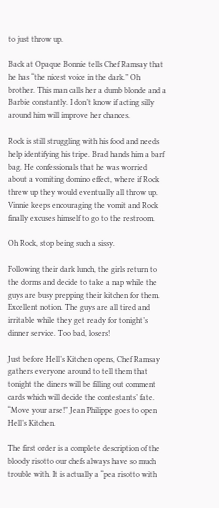to just throw up.

Back at Opaque Bonnie tells Chef Ramsay that he has “the nicest voice in the dark.” Oh brother. This man calls her a dumb blonde and a Barbie constantly. I don’t know if acting silly around him will improve her chances.

Rock is still struggling with his food and needs help identifying his tripe. Brad hands him a barf bag. He confessionals that he was worried about a vomiting domino effect, where if Rock threw up they would eventually all throw up. Vinnie keeps encouraging the vomit and Rock finally excuses himself to go to the restroom.

Oh Rock, stop being such a sissy.

Following their dark lunch, the girls return to the dorms and decide to take a nap while the guys are busy prepping their kitchen for them. Excellent notion. The guys are all tired and irritable while they get ready for tonight’s dinner service. Too bad, losers!

Just before Hell’s Kitchen opens, Chef Ramsay gathers everyone around to tell them that tonight the diners will be filling out comment cards which will decide the contestants’ fate. “Move your arse!” Jean Philippe goes to open Hell’s Kitchen.

The first order is a complete description of the bloody risotto our chefs always have so much trouble with. It is actually a “pea risotto with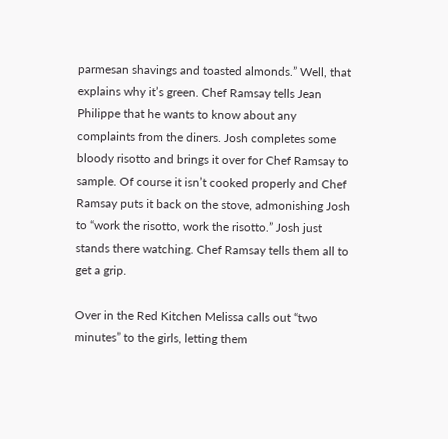parmesan shavings and toasted almonds.” Well, that explains why it’s green. Chef Ramsay tells Jean Philippe that he wants to know about any complaints from the diners. Josh completes some bloody risotto and brings it over for Chef Ramsay to sample. Of course it isn’t cooked properly and Chef Ramsay puts it back on the stove, admonishing Josh to “work the risotto, work the risotto.” Josh just stands there watching. Chef Ramsay tells them all to get a grip.

Over in the Red Kitchen Melissa calls out “two minutes” to the girls, letting them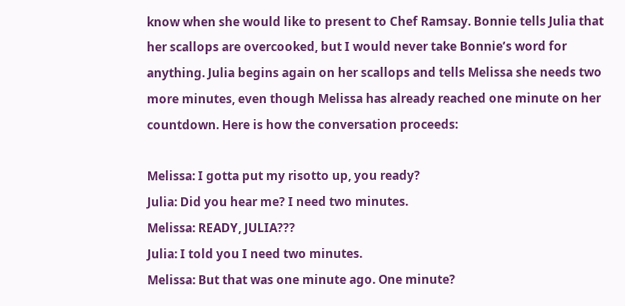know when she would like to present to Chef Ramsay. Bonnie tells Julia that her scallops are overcooked, but I would never take Bonnie’s word for anything. Julia begins again on her scallops and tells Melissa she needs two more minutes, even though Melissa has already reached one minute on her countdown. Here is how the conversation proceeds:

Melissa: I gotta put my risotto up, you ready?
Julia: Did you hear me? I need two minutes.
Melissa: READY, JULIA???
Julia: I told you I need two minutes.
Melissa: But that was one minute ago. One minute?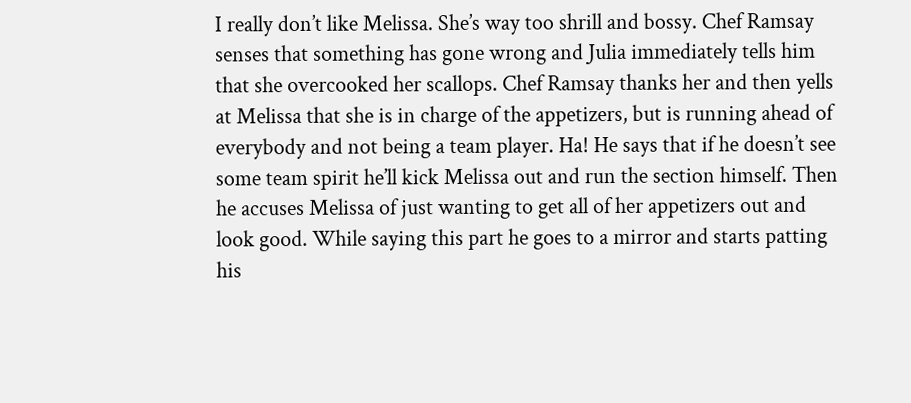I really don’t like Melissa. She’s way too shrill and bossy. Chef Ramsay senses that something has gone wrong and Julia immediately tells him that she overcooked her scallops. Chef Ramsay thanks her and then yells at Melissa that she is in charge of the appetizers, but is running ahead of everybody and not being a team player. Ha! He says that if he doesn’t see some team spirit he’ll kick Melissa out and run the section himself. Then he accuses Melissa of just wanting to get all of her appetizers out and look good. While saying this part he goes to a mirror and starts patting his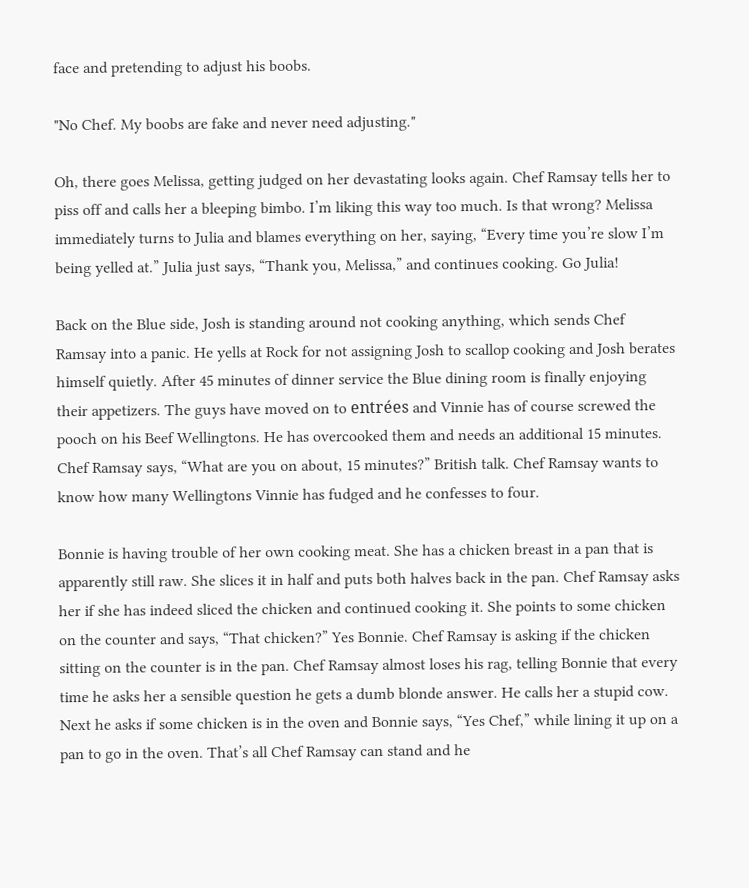face and pretending to adjust his boobs.

"No Chef. My boobs are fake and never need adjusting."

Oh, there goes Melissa, getting judged on her devastating looks again. Chef Ramsay tells her to piss off and calls her a bleeping bimbo. I’m liking this way too much. Is that wrong? Melissa immediately turns to Julia and blames everything on her, saying, “Every time you’re slow I’m being yelled at.” Julia just says, “Thank you, Melissa,” and continues cooking. Go Julia!

Back on the Blue side, Josh is standing around not cooking anything, which sends Chef Ramsay into a panic. He yells at Rock for not assigning Josh to scallop cooking and Josh berates himself quietly. After 45 minutes of dinner service the Blue dining room is finally enjoying their appetizers. The guys have moved on to entrées and Vinnie has of course screwed the pooch on his Beef Wellingtons. He has overcooked them and needs an additional 15 minutes. Chef Ramsay says, “What are you on about, 15 minutes?” British talk. Chef Ramsay wants to know how many Wellingtons Vinnie has fudged and he confesses to four.

Bonnie is having trouble of her own cooking meat. She has a chicken breast in a pan that is apparently still raw. She slices it in half and puts both halves back in the pan. Chef Ramsay asks her if she has indeed sliced the chicken and continued cooking it. She points to some chicken on the counter and says, “That chicken?” Yes Bonnie. Chef Ramsay is asking if the chicken sitting on the counter is in the pan. Chef Ramsay almost loses his rag, telling Bonnie that every time he asks her a sensible question he gets a dumb blonde answer. He calls her a stupid cow. Next he asks if some chicken is in the oven and Bonnie says, “Yes Chef,” while lining it up on a pan to go in the oven. That’s all Chef Ramsay can stand and he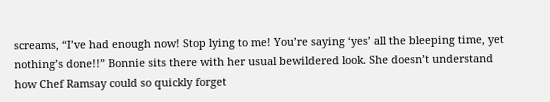screams, “I’ve had enough now! Stop lying to me! You’re saying ‘yes’ all the bleeping time, yet nothing’s done!!” Bonnie sits there with her usual bewildered look. She doesn’t understand how Chef Ramsay could so quickly forget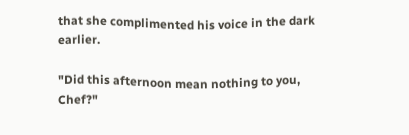that she complimented his voice in the dark earlier.

"Did this afternoon mean nothing to you, Chef?"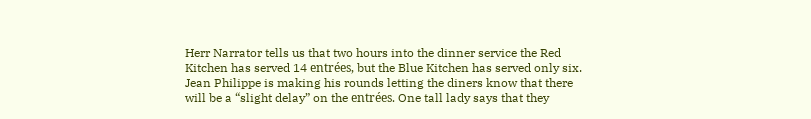Herr Narrator tells us that two hours into the dinner service the Red Kitchen has served 14 entrées, but the Blue Kitchen has served only six. Jean Philippe is making his rounds letting the diners know that there will be a “slight delay” on the entrées. One tall lady says that they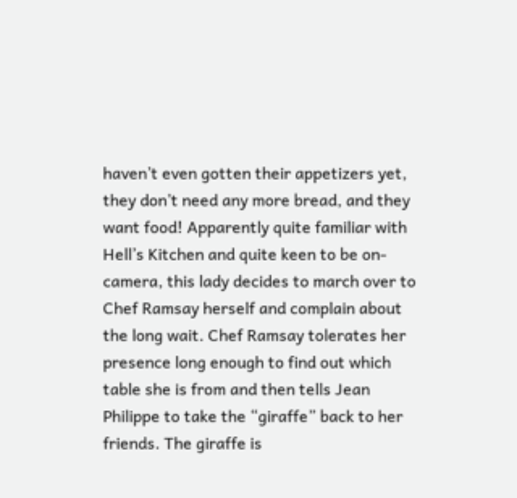haven’t even gotten their appetizers yet, they don’t need any more bread, and they want food! Apparently quite familiar with Hell’s Kitchen and quite keen to be on-camera, this lady decides to march over to Chef Ramsay herself and complain about the long wait. Chef Ramsay tolerates her presence long enough to find out which table she is from and then tells Jean Philippe to take the “giraffe” back to her friends. The giraffe is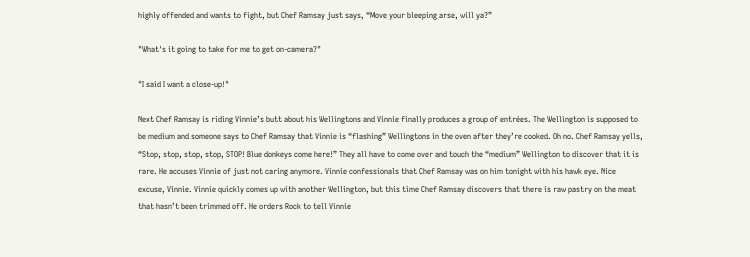highly offended and wants to fight, but Chef Ramsay just says, “Move your bleeping arse, will ya?”

"What's it going to take for me to get on-camera?"

"I said I want a close-up!"

Next Chef Ramsay is riding Vinnie’s butt about his Wellingtons and Vinnie finally produces a group of entrées. The Wellington is supposed to be medium and someone says to Chef Ramsay that Vinnie is “flashing” Wellingtons in the oven after they’re cooked. Oh no. Chef Ramsay yells, “Stop, stop, stop, stop, STOP! Blue donkeys come here!” They all have to come over and touch the “medium” Wellington to discover that it is rare. He accuses Vinnie of just not caring anymore. Vinnie confessionals that Chef Ramsay was on him tonight with his hawk eye. Nice excuse, Vinnie. Vinnie quickly comes up with another Wellington, but this time Chef Ramsay discovers that there is raw pastry on the meat that hasn’t been trimmed off. He orders Rock to tell Vinnie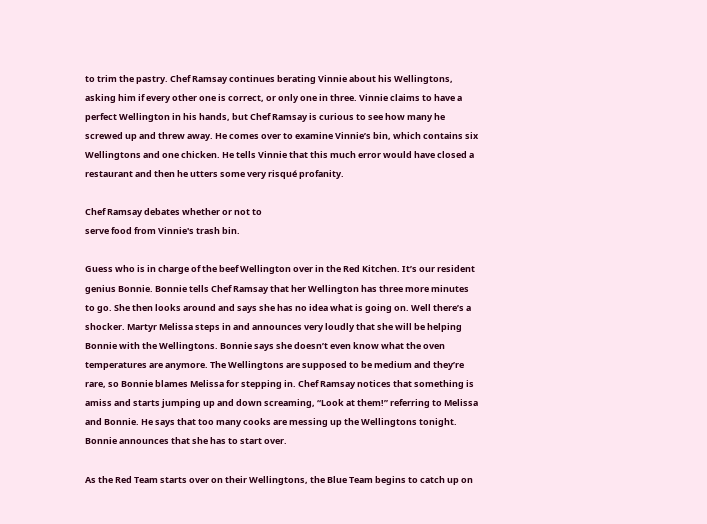to trim the pastry. Chef Ramsay continues berating Vinnie about his Wellingtons, asking him if every other one is correct, or only one in three. Vinnie claims to have a perfect Wellington in his hands, but Chef Ramsay is curious to see how many he screwed up and threw away. He comes over to examine Vinnie’s bin, which contains six Wellingtons and one chicken. He tells Vinnie that this much error would have closed a restaurant and then he utters some very risqué profanity.

Chef Ramsay debates whether or not to
serve food from Vinnie's trash bin.

Guess who is in charge of the beef Wellington over in the Red Kitchen. It’s our resident genius Bonnie. Bonnie tells Chef Ramsay that her Wellington has three more minutes to go. She then looks around and says she has no idea what is going on. Well there’s a shocker. Martyr Melissa steps in and announces very loudly that she will be helping Bonnie with the Wellingtons. Bonnie says she doesn’t even know what the oven temperatures are anymore. The Wellingtons are supposed to be medium and they’re rare, so Bonnie blames Melissa for stepping in. Chef Ramsay notices that something is amiss and starts jumping up and down screaming, “Look at them!” referring to Melissa and Bonnie. He says that too many cooks are messing up the Wellingtons tonight. Bonnie announces that she has to start over.

As the Red Team starts over on their Wellingtons, the Blue Team begins to catch up on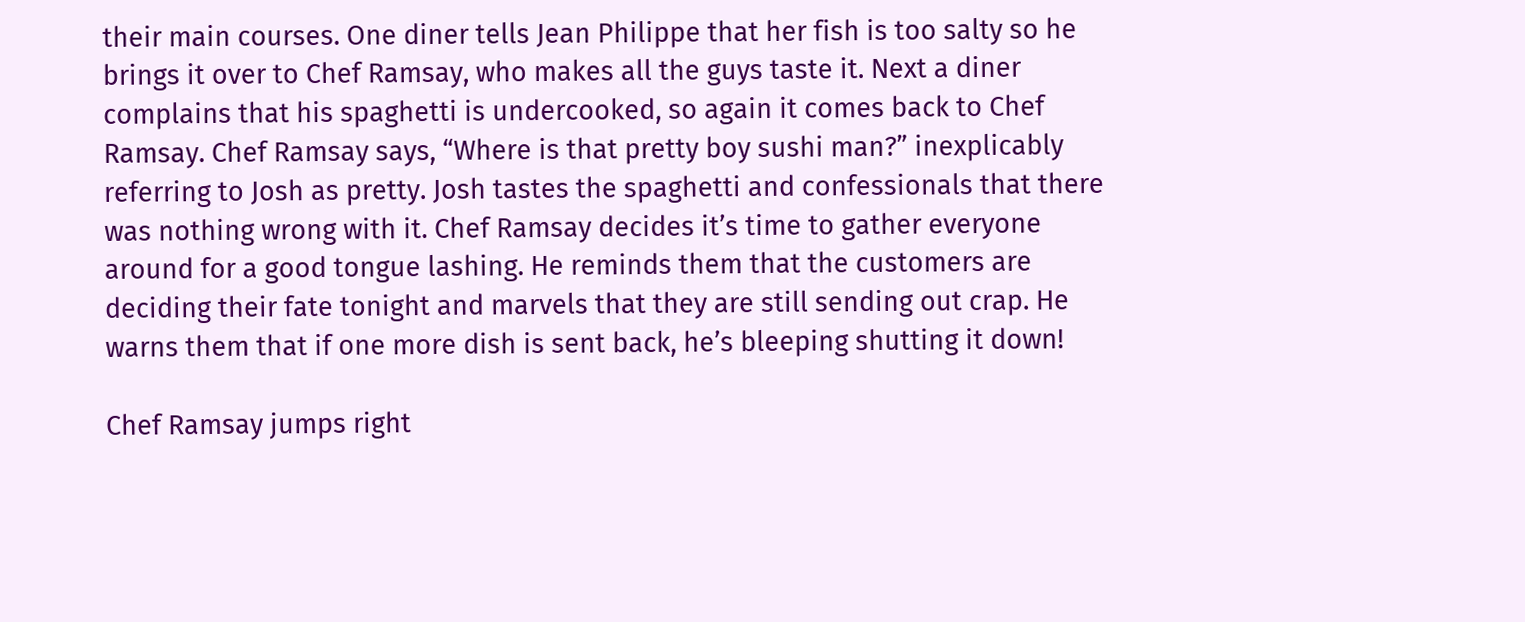their main courses. One diner tells Jean Philippe that her fish is too salty so he brings it over to Chef Ramsay, who makes all the guys taste it. Next a diner complains that his spaghetti is undercooked, so again it comes back to Chef Ramsay. Chef Ramsay says, “Where is that pretty boy sushi man?” inexplicably referring to Josh as pretty. Josh tastes the spaghetti and confessionals that there was nothing wrong with it. Chef Ramsay decides it’s time to gather everyone around for a good tongue lashing. He reminds them that the customers are deciding their fate tonight and marvels that they are still sending out crap. He warns them that if one more dish is sent back, he’s bleeping shutting it down!

Chef Ramsay jumps right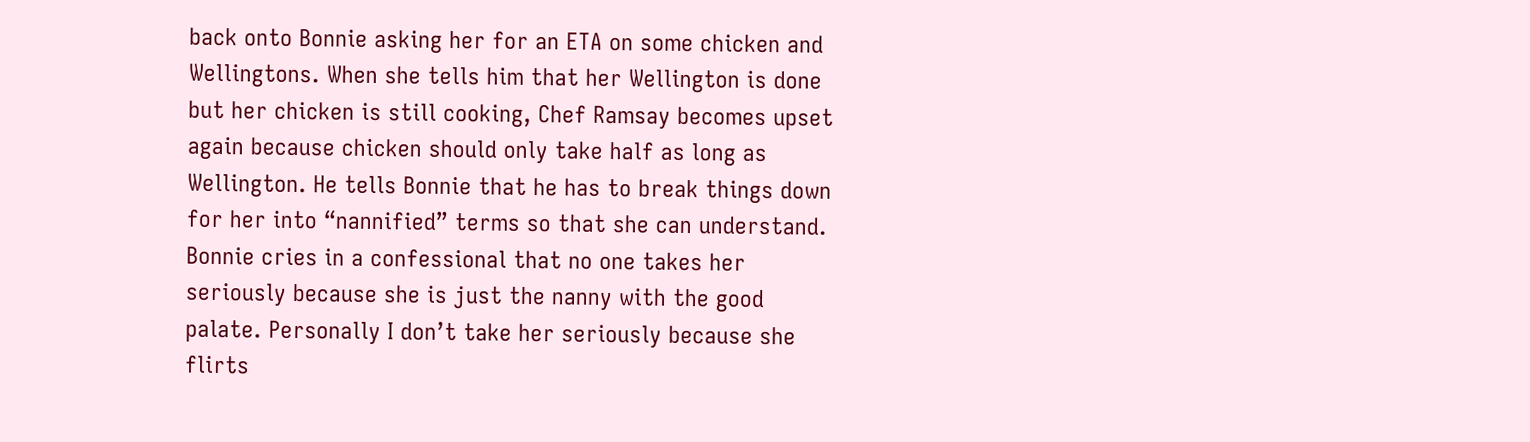back onto Bonnie asking her for an ETA on some chicken and Wellingtons. When she tells him that her Wellington is done but her chicken is still cooking, Chef Ramsay becomes upset again because chicken should only take half as long as Wellington. He tells Bonnie that he has to break things down for her into “nannified” terms so that she can understand. Bonnie cries in a confessional that no one takes her seriously because she is just the nanny with the good palate. Personally I don’t take her seriously because she flirts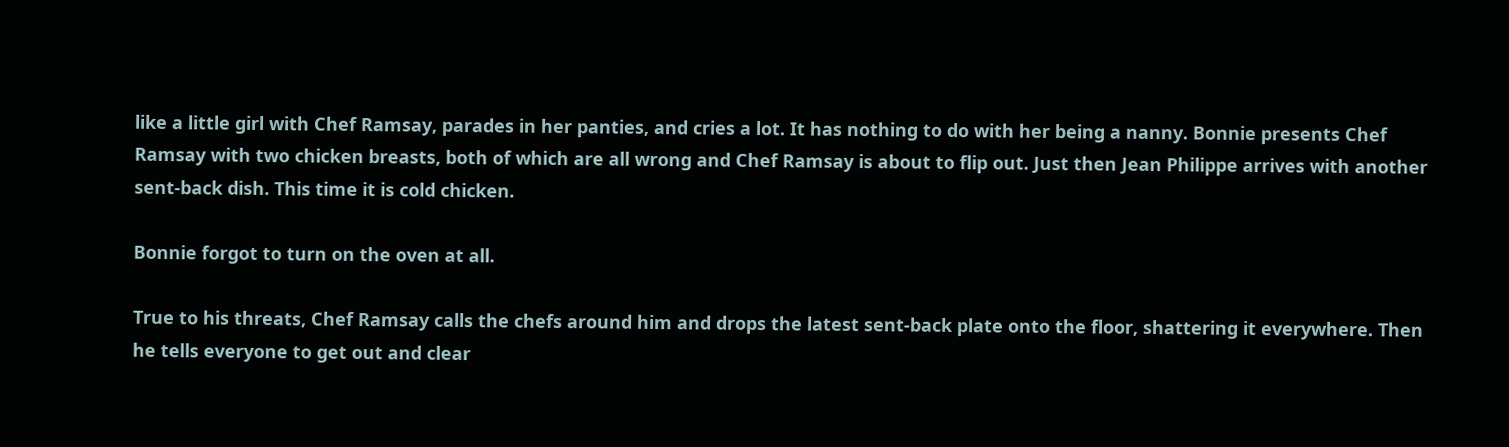like a little girl with Chef Ramsay, parades in her panties, and cries a lot. It has nothing to do with her being a nanny. Bonnie presents Chef Ramsay with two chicken breasts, both of which are all wrong and Chef Ramsay is about to flip out. Just then Jean Philippe arrives with another sent-back dish. This time it is cold chicken.

Bonnie forgot to turn on the oven at all.

True to his threats, Chef Ramsay calls the chefs around him and drops the latest sent-back plate onto the floor, shattering it everywhere. Then he tells everyone to get out and clear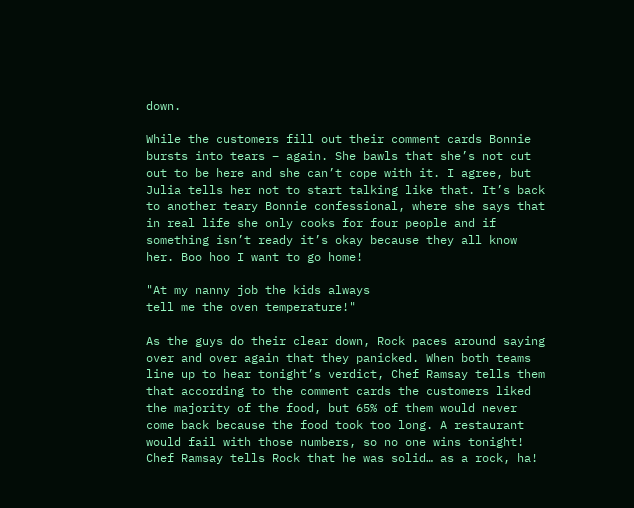down.

While the customers fill out their comment cards Bonnie bursts into tears – again. She bawls that she’s not cut out to be here and she can’t cope with it. I agree, but Julia tells her not to start talking like that. It’s back to another teary Bonnie confessional, where she says that in real life she only cooks for four people and if something isn’t ready it’s okay because they all know her. Boo hoo I want to go home!

"At my nanny job the kids always
tell me the oven temperature!"

As the guys do their clear down, Rock paces around saying over and over again that they panicked. When both teams line up to hear tonight’s verdict, Chef Ramsay tells them that according to the comment cards the customers liked the majority of the food, but 65% of them would never come back because the food took too long. A restaurant would fail with those numbers, so no one wins tonight! Chef Ramsay tells Rock that he was solid… as a rock, ha!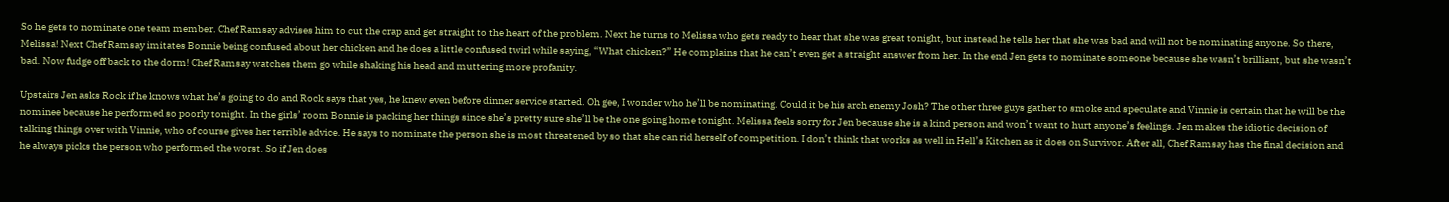So he gets to nominate one team member. Chef Ramsay advises him to cut the crap and get straight to the heart of the problem. Next he turns to Melissa who gets ready to hear that she was great tonight, but instead he tells her that she was bad and will not be nominating anyone. So there, Melissa! Next Chef Ramsay imitates Bonnie being confused about her chicken and he does a little confused twirl while saying, “What chicken?” He complains that he can’t even get a straight answer from her. In the end Jen gets to nominate someone because she wasn’t brilliant, but she wasn’t bad. Now fudge off back to the dorm! Chef Ramsay watches them go while shaking his head and muttering more profanity.

Upstairs Jen asks Rock if he knows what he’s going to do and Rock says that yes, he knew even before dinner service started. Oh gee, I wonder who he’ll be nominating. Could it be his arch enemy Josh? The other three guys gather to smoke and speculate and Vinnie is certain that he will be the nominee because he performed so poorly tonight. In the girls’ room Bonnie is packing her things since she’s pretty sure she’ll be the one going home tonight. Melissa feels sorry for Jen because she is a kind person and won’t want to hurt anyone’s feelings. Jen makes the idiotic decision of talking things over with Vinnie, who of course gives her terrible advice. He says to nominate the person she is most threatened by so that she can rid herself of competition. I don’t think that works as well in Hell’s Kitchen as it does on Survivor. After all, Chef Ramsay has the final decision and he always picks the person who performed the worst. So if Jen does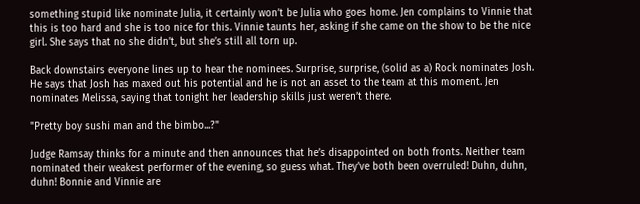something stupid like nominate Julia, it certainly won’t be Julia who goes home. Jen complains to Vinnie that this is too hard and she is too nice for this. Vinnie taunts her, asking if she came on the show to be the nice girl. She says that no she didn’t, but she’s still all torn up.

Back downstairs everyone lines up to hear the nominees. Surprise, surprise, (solid as a) Rock nominates Josh. He says that Josh has maxed out his potential and he is not an asset to the team at this moment. Jen nominates Melissa, saying that tonight her leadership skills just weren’t there.

"Pretty boy sushi man and the bimbo...?"

Judge Ramsay thinks for a minute and then announces that he’s disappointed on both fronts. Neither team nominated their weakest performer of the evening, so guess what. They’ve both been overruled! Duhn, duhn, duhn! Bonnie and Vinnie are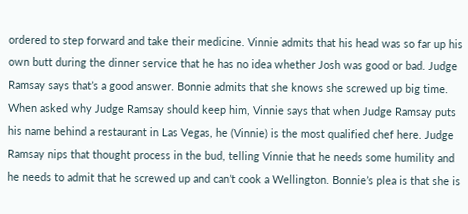ordered to step forward and take their medicine. Vinnie admits that his head was so far up his own butt during the dinner service that he has no idea whether Josh was good or bad. Judge Ramsay says that’s a good answer. Bonnie admits that she knows she screwed up big time. When asked why Judge Ramsay should keep him, Vinnie says that when Judge Ramsay puts his name behind a restaurant in Las Vegas, he (Vinnie) is the most qualified chef here. Judge Ramsay nips that thought process in the bud, telling Vinnie that he needs some humility and he needs to admit that he screwed up and can’t cook a Wellington. Bonnie’s plea is that she is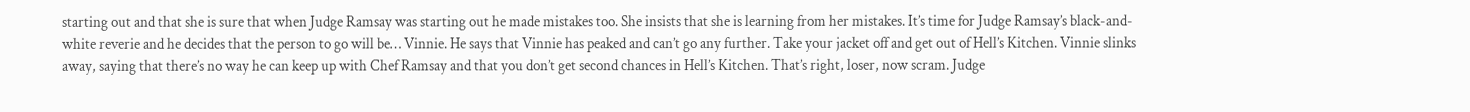starting out and that she is sure that when Judge Ramsay was starting out he made mistakes too. She insists that she is learning from her mistakes. It’s time for Judge Ramsay’s black-and-white reverie and he decides that the person to go will be… Vinnie. He says that Vinnie has peaked and can’t go any further. Take your jacket off and get out of Hell’s Kitchen. Vinnie slinks away, saying that there’s no way he can keep up with Chef Ramsay and that you don’t get second chances in Hell’s Kitchen. That’s right, loser, now scram. Judge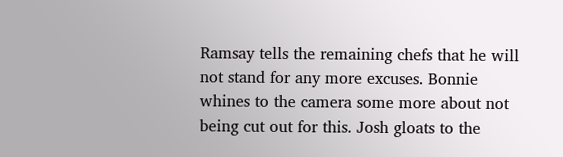Ramsay tells the remaining chefs that he will not stand for any more excuses. Bonnie whines to the camera some more about not being cut out for this. Josh gloats to the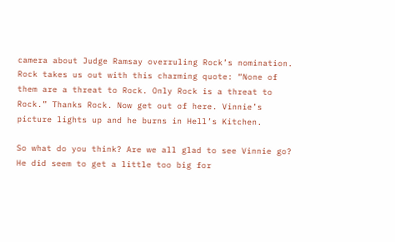camera about Judge Ramsay overruling Rock’s nomination. Rock takes us out with this charming quote: “None of them are a threat to Rock. Only Rock is a threat to Rock.” Thanks Rock. Now get out of here. Vinnie’s picture lights up and he burns in Hell’s Kitchen.

So what do you think? Are we all glad to see Vinnie go? He did seem to get a little too big for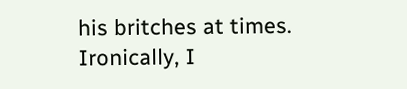his britches at times. Ironically, I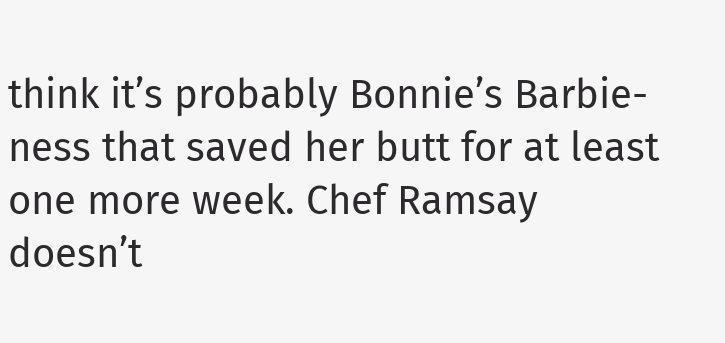think it’s probably Bonnie’s Barbie-ness that saved her butt for at least one more week. Chef Ramsay doesn’t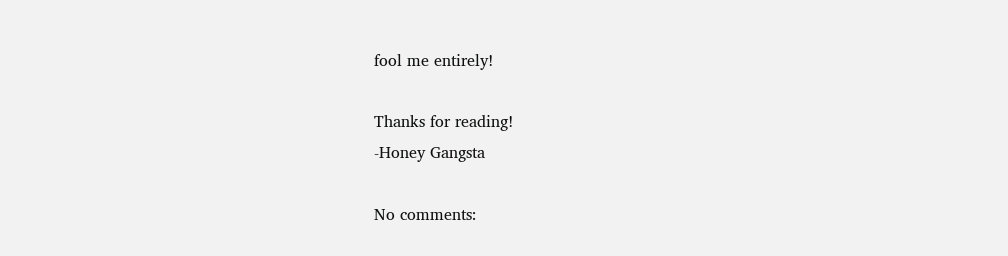fool me entirely!

Thanks for reading!
-Honey Gangsta

No comments: